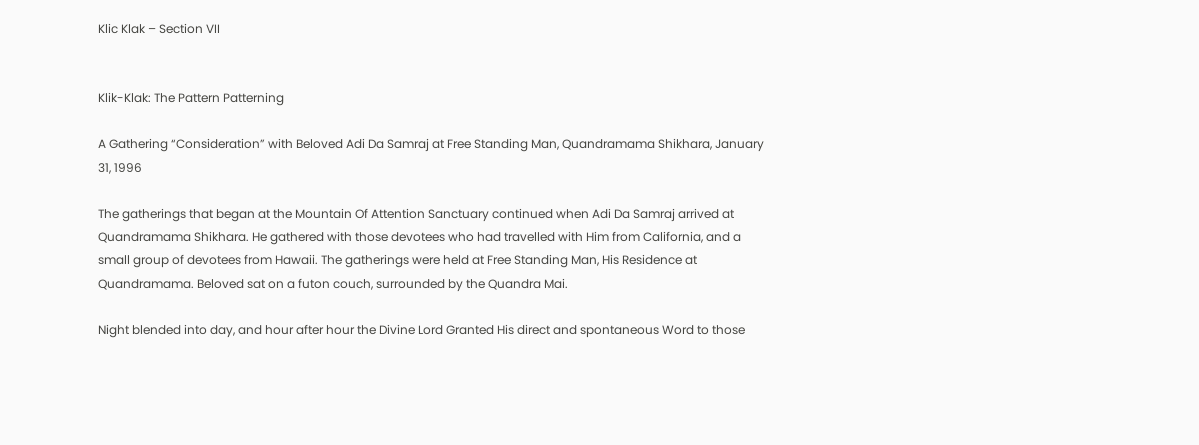Klic Klak – Section VII


Klik-Klak: The Pattern Patterning

A Gathering “Consideration” with Beloved Adi Da Samraj at Free Standing Man, Quandramama Shikhara, January 31, 1996

The gatherings that began at the Mountain Of Attention Sanctuary continued when Adi Da Samraj arrived at Quandramama Shikhara. He gathered with those devotees who had travelled with Him from California, and a small group of devotees from Hawaii. The gatherings were held at Free Standing Man, His Residence at Quandramama. Beloved sat on a futon couch, surrounded by the Quandra Mai.

Night blended into day, and hour after hour the Divine Lord Granted His direct and spontaneous Word to those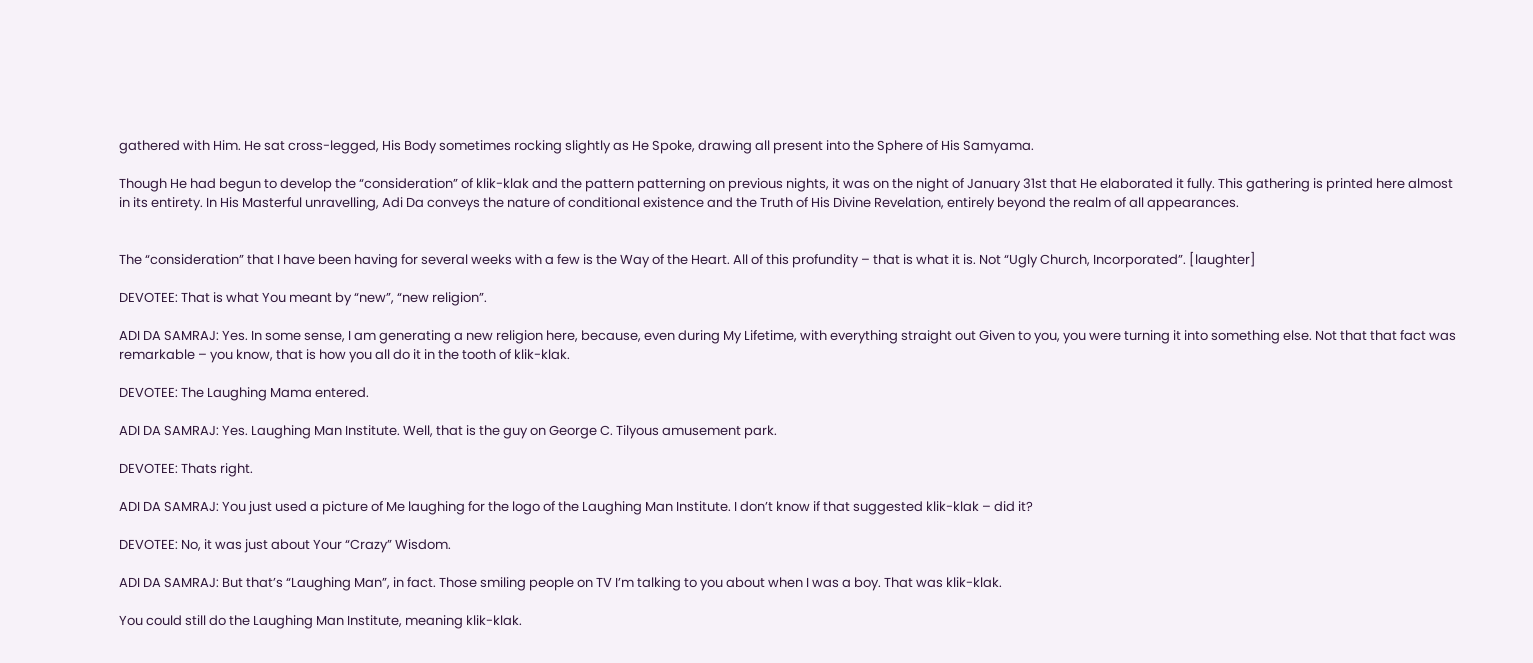gathered with Him. He sat cross-legged, His Body sometimes rocking slightly as He Spoke, drawing all present into the Sphere of His Samyama.

Though He had begun to develop the “consideration” of klik-klak and the pattern patterning on previous nights, it was on the night of January 31st that He elaborated it fully. This gathering is printed here almost in its entirety. In His Masterful unravelling, Adi Da conveys the nature of conditional existence and the Truth of His Divine Revelation, entirely beyond the realm of all appearances.


The “consideration” that I have been having for several weeks with a few is the Way of the Heart. All of this profundity – that is what it is. Not “Ugly Church, Incorporated”. [laughter]

DEVOTEE: That is what You meant by “new”, “new religion”.

ADI DA SAMRAJ: Yes. In some sense, I am generating a new religion here, because, even during My Lifetime, with everything straight out Given to you, you were turning it into something else. Not that that fact was remarkable – you know, that is how you all do it in the tooth of klik-klak.

DEVOTEE: The Laughing Mama entered.

ADI DA SAMRAJ: Yes. Laughing Man Institute. Well, that is the guy on George C. Tilyous amusement park.

DEVOTEE: Thats right.

ADI DA SAMRAJ: You just used a picture of Me laughing for the logo of the Laughing Man Institute. I don’t know if that suggested klik-klak – did it?

DEVOTEE: No, it was just about Your “Crazy” Wisdom.

ADI DA SAMRAJ: But that’s “Laughing Man”, in fact. Those smiling people on TV I’m talking to you about when I was a boy. That was klik-klak.

You could still do the Laughing Man Institute, meaning klik-klak.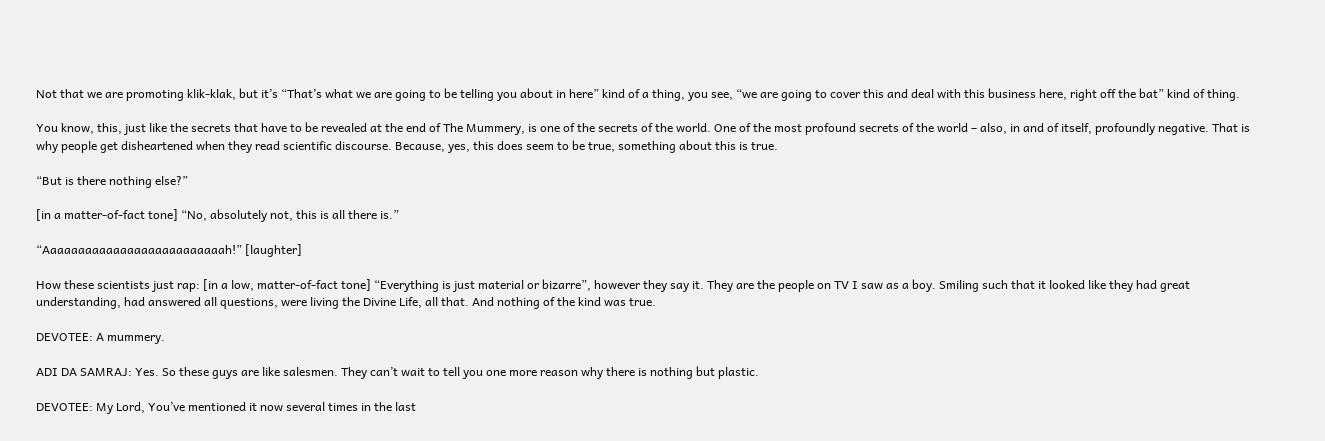Not that we are promoting klik-klak, but it’s “That’s what we are going to be telling you about in here” kind of a thing, you see, “we are going to cover this and deal with this business here, right off the bat” kind of thing.

You know, this, just like the secrets that have to be revealed at the end of The Mummery, is one of the secrets of the world. One of the most profound secrets of the world – also, in and of itself, profoundly negative. That is why people get disheartened when they read scientific discourse. Because, yes, this does seem to be true, something about this is true.

“But is there nothing else?”

[in a matter-of-fact tone] “No, absolutely not, this is all there is.”

“Aaaaaaaaaaaaaaaaaaaaaaaaaah!” [laughter]

How these scientists just rap: [in a low, matter-of-fact tone] “Everything is just material or bizarre”, however they say it. They are the people on TV I saw as a boy. Smiling such that it looked like they had great understanding, had answered all questions, were living the Divine Life, all that. And nothing of the kind was true.

DEVOTEE: A mummery.

ADI DA SAMRAJ: Yes. So these guys are like salesmen. They can’t wait to tell you one more reason why there is nothing but plastic.

DEVOTEE: My Lord, You’ve mentioned it now several times in the last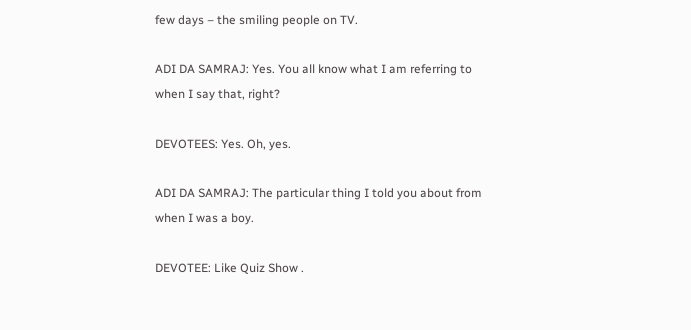few days – the smiling people on TV.

ADI DA SAMRAJ: Yes. You all know what I am referring to when I say that, right?

DEVOTEES: Yes. Oh, yes.

ADI DA SAMRAJ: The particular thing I told you about from when I was a boy.

DEVOTEE: Like Quiz Show .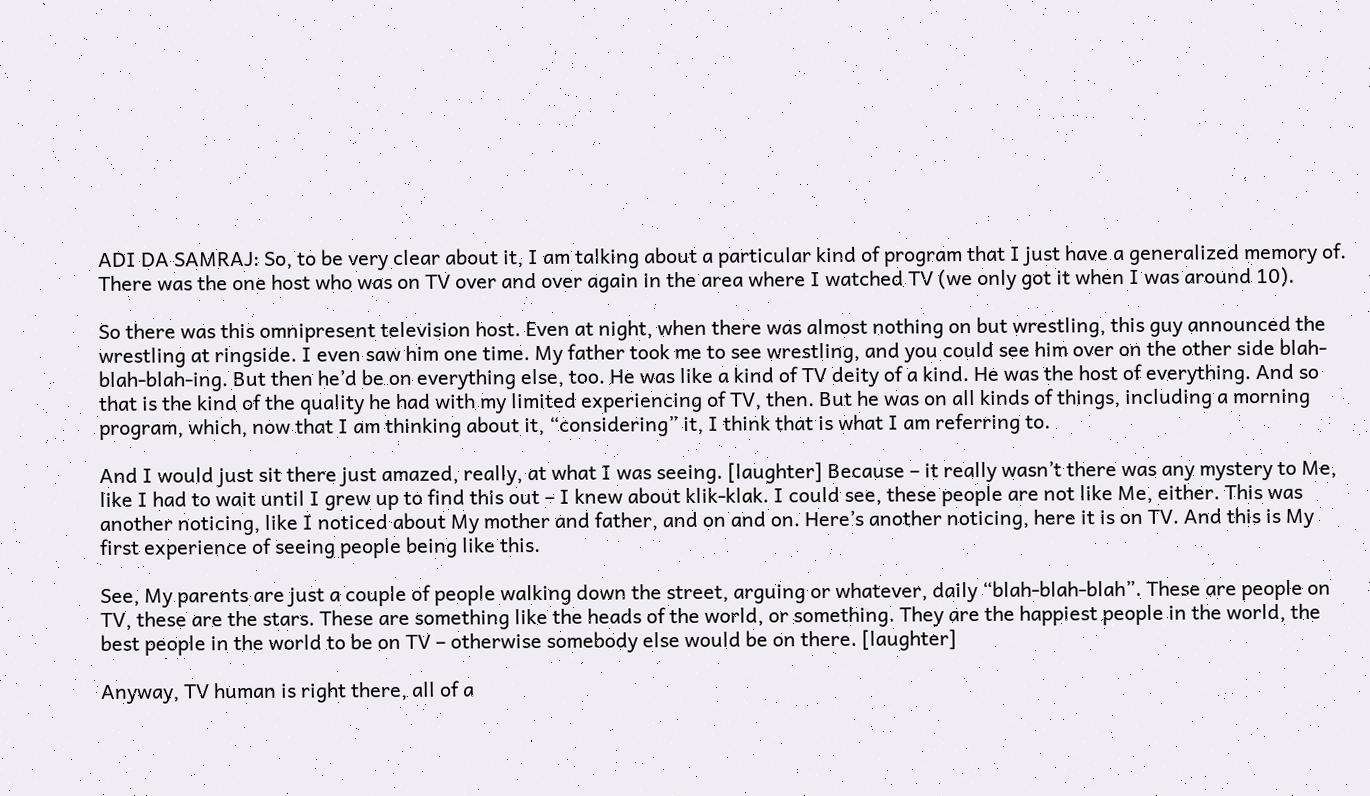ADI DA SAMRAJ: So, to be very clear about it, I am talking about a particular kind of program that I just have a generalized memory of. There was the one host who was on TV over and over again in the area where I watched TV (we only got it when I was around 10).

So there was this omnipresent television host. Even at night, when there was almost nothing on but wrestling, this guy announced the wrestling at ringside. I even saw him one time. My father took me to see wrestling, and you could see him over on the other side blah-blah-blah-ing. But then he’d be on everything else, too. He was like a kind of TV deity of a kind. He was the host of everything. And so that is the kind of the quality he had with my limited experiencing of TV, then. But he was on all kinds of things, including a morning program, which, now that I am thinking about it, “considering” it, I think that is what I am referring to.

And I would just sit there just amazed, really, at what I was seeing. [laughter] Because – it really wasn’t there was any mystery to Me, like I had to wait until I grew up to find this out – I knew about klik-klak. I could see, these people are not like Me, either. This was another noticing, like I noticed about My mother and father, and on and on. Here’s another noticing, here it is on TV. And this is My first experience of seeing people being like this.

See, My parents are just a couple of people walking down the street, arguing or whatever, daily “blah-blah-blah”. These are people on TV, these are the stars. These are something like the heads of the world, or something. They are the happiest people in the world, the best people in the world to be on TV – otherwise somebody else would be on there. [laughter]

Anyway, TV human is right there, all of a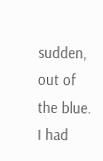sudden, out of the blue. I had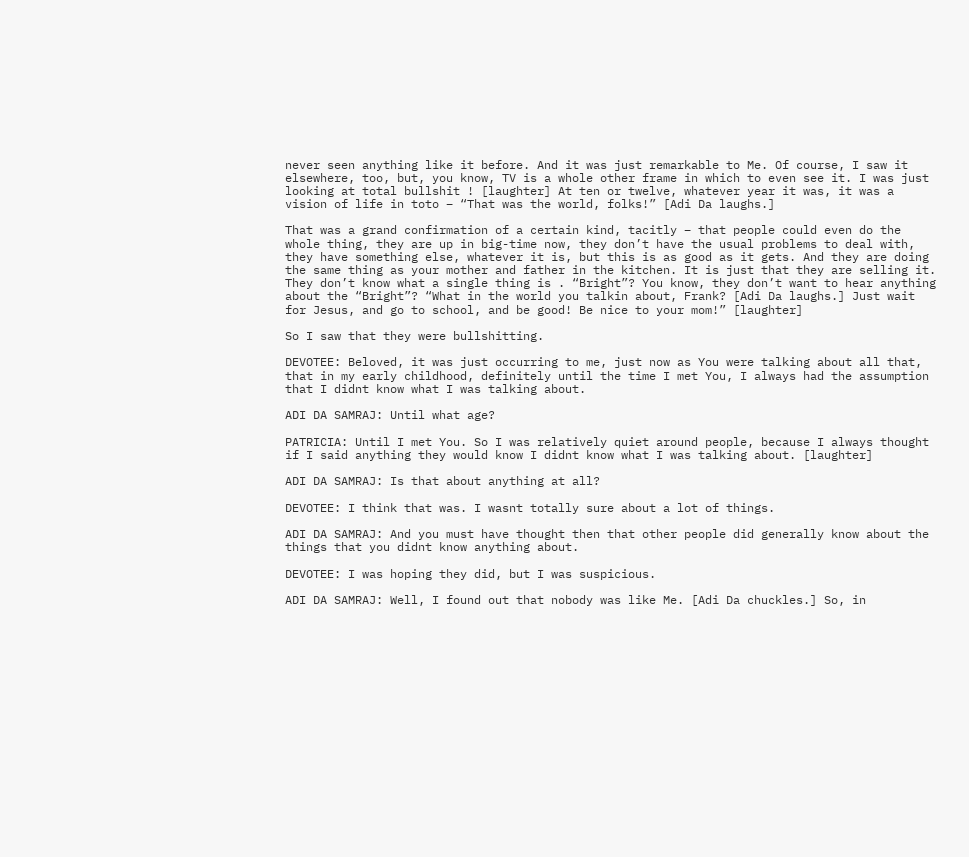never seen anything like it before. And it was just remarkable to Me. Of course, I saw it elsewhere, too, but, you know, TV is a whole other frame in which to even see it. I was just looking at total bullshit ! [laughter] At ten or twelve, whatever year it was, it was a vision of life in toto – “That was the world, folks!” [Adi Da laughs.]

That was a grand confirmation of a certain kind, tacitly – that people could even do the whole thing, they are up in big-time now, they don’t have the usual problems to deal with, they have something else, whatever it is, but this is as good as it gets. And they are doing the same thing as your mother and father in the kitchen. It is just that they are selling it. They don’t know what a single thing is . “Bright”? You know, they don’t want to hear anything about the “Bright”? “What in the world you talkin about, Frank? [Adi Da laughs.] Just wait for Jesus, and go to school, and be good! Be nice to your mom!” [laughter]

So I saw that they were bullshitting.

DEVOTEE: Beloved, it was just occurring to me, just now as You were talking about all that, that in my early childhood, definitely until the time I met You, I always had the assumption that I didnt know what I was talking about.

ADI DA SAMRAJ: Until what age?

PATRICIA: Until I met You. So I was relatively quiet around people, because I always thought if I said anything they would know I didnt know what I was talking about. [laughter]

ADI DA SAMRAJ: Is that about anything at all?

DEVOTEE: I think that was. I wasnt totally sure about a lot of things.

ADI DA SAMRAJ: And you must have thought then that other people did generally know about the things that you didnt know anything about.

DEVOTEE: I was hoping they did, but I was suspicious.

ADI DA SAMRAJ: Well, I found out that nobody was like Me. [Adi Da chuckles.] So, in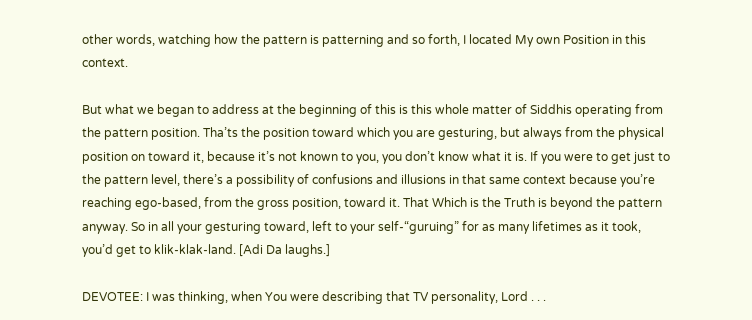other words, watching how the pattern is patterning and so forth, I located My own Position in this context.

But what we began to address at the beginning of this is this whole matter of Siddhis operating from the pattern position. Tha’ts the position toward which you are gesturing, but always from the physical position on toward it, because it’s not known to you, you don’t know what it is. If you were to get just to the pattern level, there’s a possibility of confusions and illusions in that same context because you’re reaching ego-based, from the gross position, toward it. That Which is the Truth is beyond the pattern anyway. So in all your gesturing toward, left to your self-“guruing” for as many lifetimes as it took, you’d get to klik-klak-land. [Adi Da laughs.]

DEVOTEE: I was thinking, when You were describing that TV personality, Lord . . .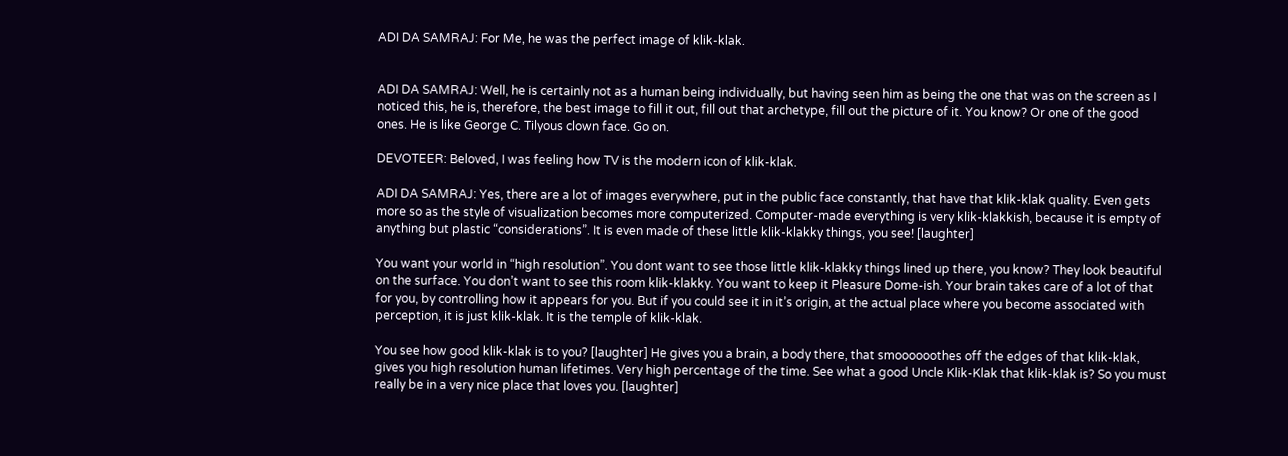ADI DA SAMRAJ: For Me, he was the perfect image of klik-klak.


ADI DA SAMRAJ: Well, he is certainly not as a human being individually, but having seen him as being the one that was on the screen as I noticed this, he is, therefore, the best image to fill it out, fill out that archetype, fill out the picture of it. You know? Or one of the good ones. He is like George C. Tilyous clown face. Go on.

DEVOTEER: Beloved, I was feeling how TV is the modern icon of klik-klak.

ADI DA SAMRAJ: Yes, there are a lot of images everywhere, put in the public face constantly, that have that klik-klak quality. Even gets more so as the style of visualization becomes more computerized. Computer-made everything is very klik-klakkish, because it is empty of anything but plastic “considerations”. It is even made of these little klik-klakky things, you see! [laughter]

You want your world in “high resolution”. You dont want to see those little klik-klakky things lined up there, you know? They look beautiful on the surface. You don’t want to see this room klik-klakky. You want to keep it Pleasure Dome-ish. Your brain takes care of a lot of that for you, by controlling how it appears for you. But if you could see it in it’s origin, at the actual place where you become associated with perception, it is just klik-klak. It is the temple of klik-klak.

You see how good klik-klak is to you? [laughter] He gives you a brain, a body there, that smoooooothes off the edges of that klik-klak, gives you high resolution human lifetimes. Very high percentage of the time. See what a good Uncle Klik-Klak that klik-klak is? So you must really be in a very nice place that loves you. [laughter]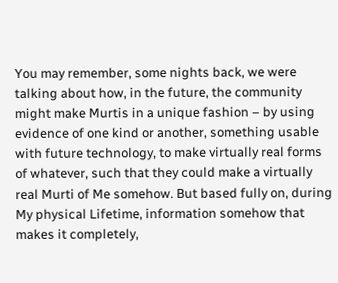You may remember, some nights back, we were talking about how, in the future, the community might make Murtis in a unique fashion – by using evidence of one kind or another, something usable with future technology, to make virtually real forms of whatever, such that they could make a virtually real Murti of Me somehow. But based fully on, during My physical Lifetime, information somehow that makes it completely,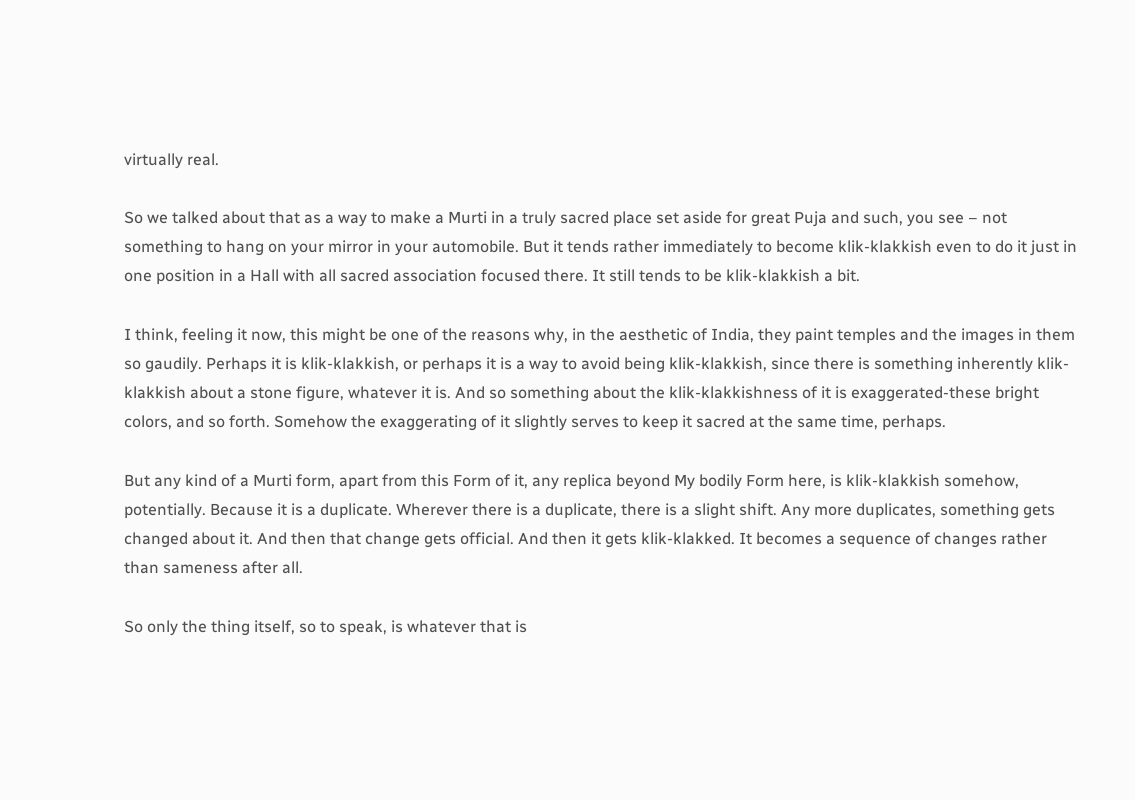virtually real.

So we talked about that as a way to make a Murti in a truly sacred place set aside for great Puja and such, you see – not something to hang on your mirror in your automobile. But it tends rather immediately to become klik-klakkish even to do it just in one position in a Hall with all sacred association focused there. It still tends to be klik-klakkish a bit.

I think, feeling it now, this might be one of the reasons why, in the aesthetic of India, they paint temples and the images in them so gaudily. Perhaps it is klik-klakkish, or perhaps it is a way to avoid being klik-klakkish, since there is something inherently klik-klakkish about a stone figure, whatever it is. And so something about the klik-klakkishness of it is exaggerated-these bright colors, and so forth. Somehow the exaggerating of it slightly serves to keep it sacred at the same time, perhaps.

But any kind of a Murti form, apart from this Form of it, any replica beyond My bodily Form here, is klik-klakkish somehow, potentially. Because it is a duplicate. Wherever there is a duplicate, there is a slight shift. Any more duplicates, something gets changed about it. And then that change gets official. And then it gets klik-klakked. It becomes a sequence of changes rather than sameness after all.

So only the thing itself, so to speak, is whatever that is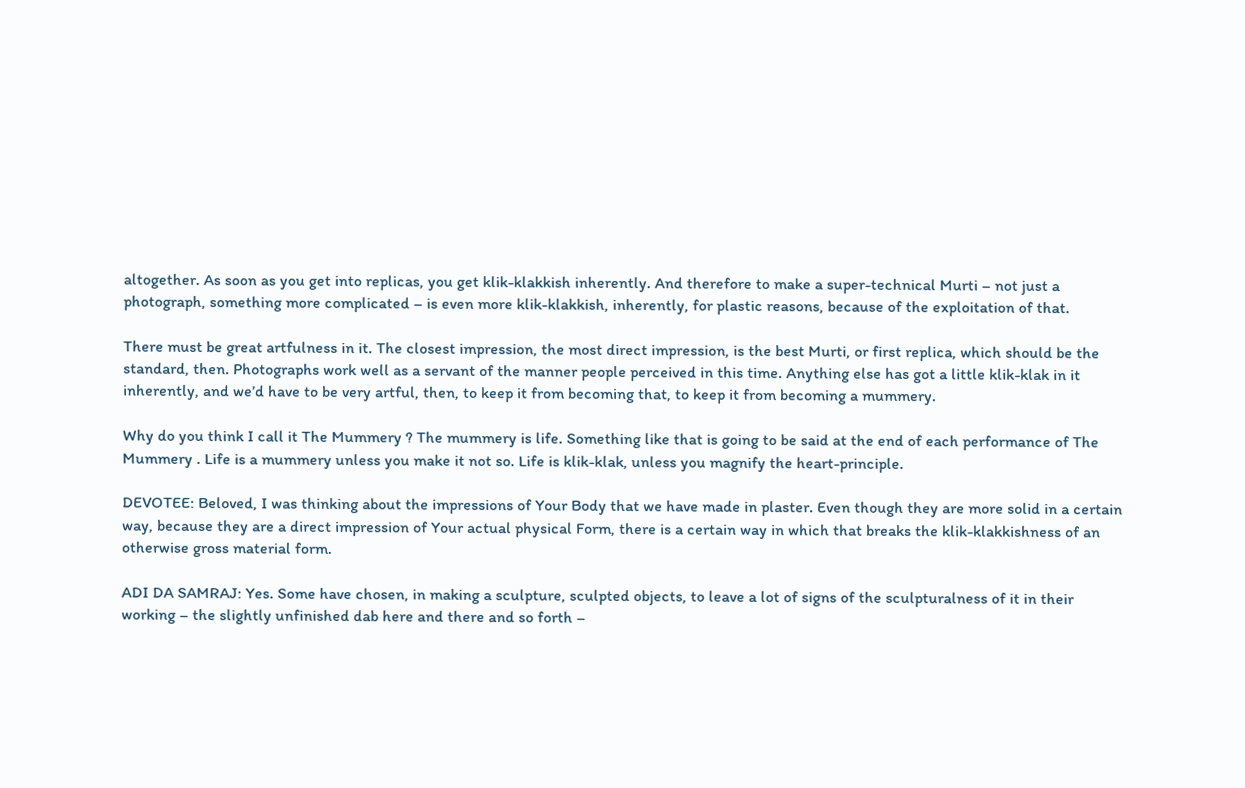altogether. As soon as you get into replicas, you get klik-klakkish inherently. And therefore to make a super-technical Murti – not just a photograph, something more complicated – is even more klik-klakkish, inherently, for plastic reasons, because of the exploitation of that.

There must be great artfulness in it. The closest impression, the most direct impression, is the best Murti, or first replica, which should be the standard, then. Photographs work well as a servant of the manner people perceived in this time. Anything else has got a little klik-klak in it inherently, and we’d have to be very artful, then, to keep it from becoming that, to keep it from becoming a mummery.

Why do you think I call it The Mummery ? The mummery is life. Something like that is going to be said at the end of each performance of The Mummery . Life is a mummery unless you make it not so. Life is klik-klak, unless you magnify the heart-principle.

DEVOTEE: Beloved, I was thinking about the impressions of Your Body that we have made in plaster. Even though they are more solid in a certain way, because they are a direct impression of Your actual physical Form, there is a certain way in which that breaks the klik-klakkishness of an otherwise gross material form.

ADI DA SAMRAJ: Yes. Some have chosen, in making a sculpture, sculpted objects, to leave a lot of signs of the sculpturalness of it in their working – the slightly unfinished dab here and there and so forth –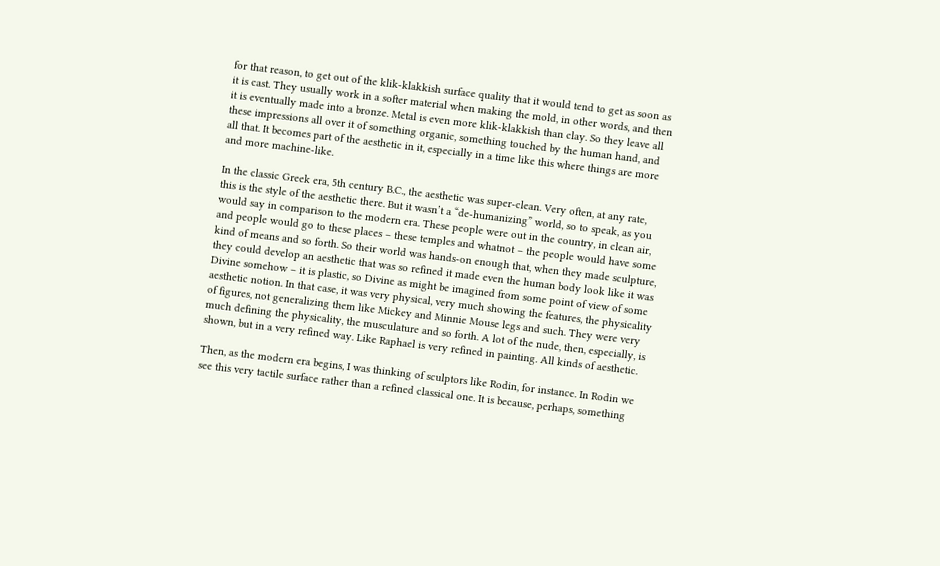for that reason, to get out of the klik-klakkish surface quality that it would tend to get as soon as it is cast. They usually work in a softer material when making the mold, in other words, and then it is eventually made into a bronze. Metal is even more klik-klakkish than clay. So they leave all these impressions all over it of something organic, something touched by the human hand, and all that. It becomes part of the aesthetic in it, especially in a time like this where things are more and more machine-like.

In the classic Greek era, 5th century B.C., the aesthetic was super-clean. Very often, at any rate, this is the style of the aesthetic there. But it wasn’t a “de-humanizing” world, so to speak, as you would say in comparison to the modern era. These people were out in the country, in clean air, and people would go to these places – these temples and whatnot – the people would have some kind of means and so forth. So their world was hands-on enough that, when they made sculpture, they could develop an aesthetic that was so refined it made even the human body look like it was Divine somehow – it is plastic, so Divine as might be imagined from some point of view of some aesthetic notion. In that case, it was very physical, very much showing the features, the physicality of figures, not generalizing them like Mickey and Minnie Mouse legs and such. They were very much defining the physicality, the musculature and so forth. A lot of the nude, then, especially, is shown, but in a very refined way. Like Raphael is very refined in painting. All kinds of aesthetic.

Then, as the modern era begins, I was thinking of sculptors like Rodin, for instance. In Rodin we see this very tactile surface rather than a refined classical one. It is because, perhaps, something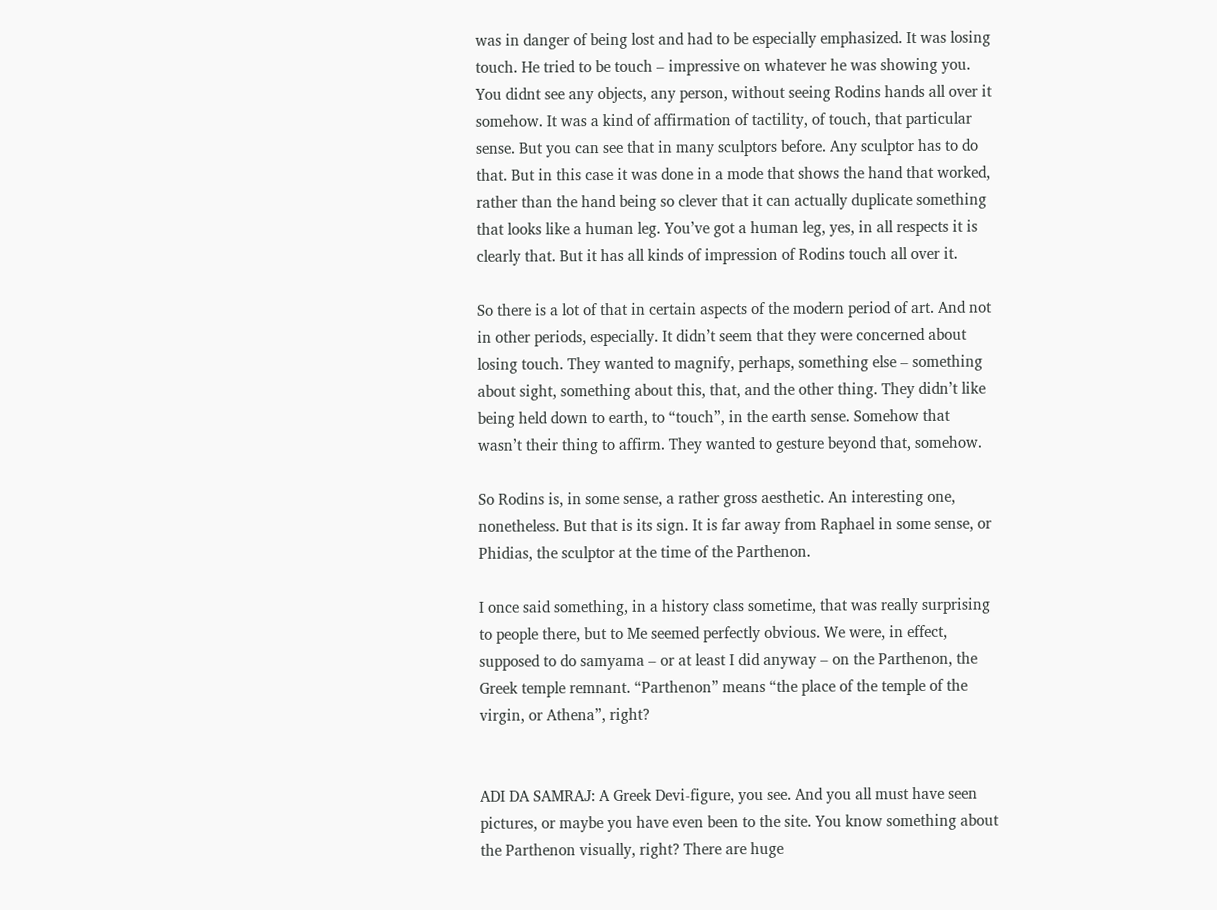was in danger of being lost and had to be especially emphasized. It was losing touch. He tried to be touch – impressive on whatever he was showing you. You didnt see any objects, any person, without seeing Rodins hands all over it somehow. It was a kind of affirmation of tactility, of touch, that particular sense. But you can see that in many sculptors before. Any sculptor has to do that. But in this case it was done in a mode that shows the hand that worked, rather than the hand being so clever that it can actually duplicate something that looks like a human leg. You’ve got a human leg, yes, in all respects it is clearly that. But it has all kinds of impression of Rodins touch all over it.

So there is a lot of that in certain aspects of the modern period of art. And not in other periods, especially. It didn’t seem that they were concerned about losing touch. They wanted to magnify, perhaps, something else – something about sight, something about this, that, and the other thing. They didn’t like being held down to earth, to “touch”, in the earth sense. Somehow that wasn’t their thing to affirm. They wanted to gesture beyond that, somehow.

So Rodins is, in some sense, a rather gross aesthetic. An interesting one, nonetheless. But that is its sign. It is far away from Raphael in some sense, or Phidias, the sculptor at the time of the Parthenon.

I once said something, in a history class sometime, that was really surprising to people there, but to Me seemed perfectly obvious. We were, in effect, supposed to do samyama – or at least I did anyway – on the Parthenon, the Greek temple remnant. “Parthenon” means “the place of the temple of the virgin, or Athena”, right?


ADI DA SAMRAJ: A Greek Devi-figure, you see. And you all must have seen pictures, or maybe you have even been to the site. You know something about the Parthenon visually, right? There are huge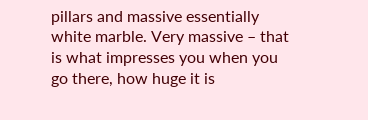pillars and massive essentially white marble. Very massive – that is what impresses you when you go there, how huge it is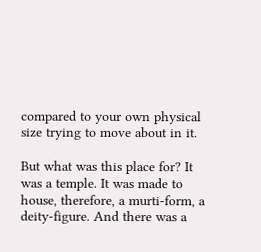compared to your own physical size trying to move about in it.

But what was this place for? It was a temple. It was made to house, therefore, a murti-form, a deity-figure. And there was a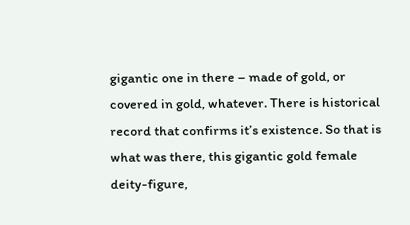gigantic one in there – made of gold, or covered in gold, whatever. There is historical record that confirms it’s existence. So that is what was there, this gigantic gold female deity-figure,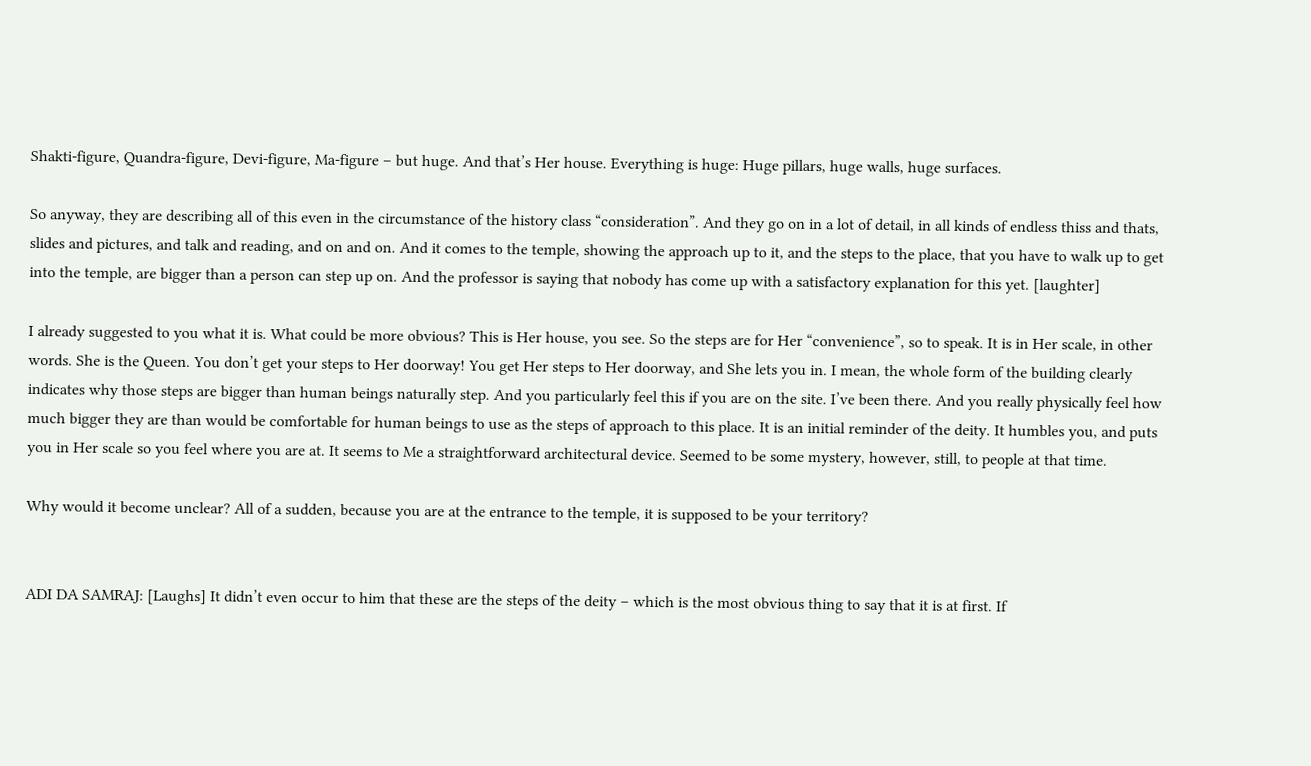Shakti-figure, Quandra-figure, Devi-figure, Ma-figure – but huge. And that’s Her house. Everything is huge: Huge pillars, huge walls, huge surfaces.

So anyway, they are describing all of this even in the circumstance of the history class “consideration”. And they go on in a lot of detail, in all kinds of endless thiss and thats, slides and pictures, and talk and reading, and on and on. And it comes to the temple, showing the approach up to it, and the steps to the place, that you have to walk up to get into the temple, are bigger than a person can step up on. And the professor is saying that nobody has come up with a satisfactory explanation for this yet. [laughter]

I already suggested to you what it is. What could be more obvious? This is Her house, you see. So the steps are for Her “convenience”, so to speak. It is in Her scale, in other words. She is the Queen. You don’t get your steps to Her doorway! You get Her steps to Her doorway, and She lets you in. I mean, the whole form of the building clearly indicates why those steps are bigger than human beings naturally step. And you particularly feel this if you are on the site. I’ve been there. And you really physically feel how much bigger they are than would be comfortable for human beings to use as the steps of approach to this place. It is an initial reminder of the deity. It humbles you, and puts you in Her scale so you feel where you are at. It seems to Me a straightforward architectural device. Seemed to be some mystery, however, still, to people at that time.

Why would it become unclear? All of a sudden, because you are at the entrance to the temple, it is supposed to be your territory?


ADI DA SAMRAJ: [Laughs] It didn’t even occur to him that these are the steps of the deity – which is the most obvious thing to say that it is at first. If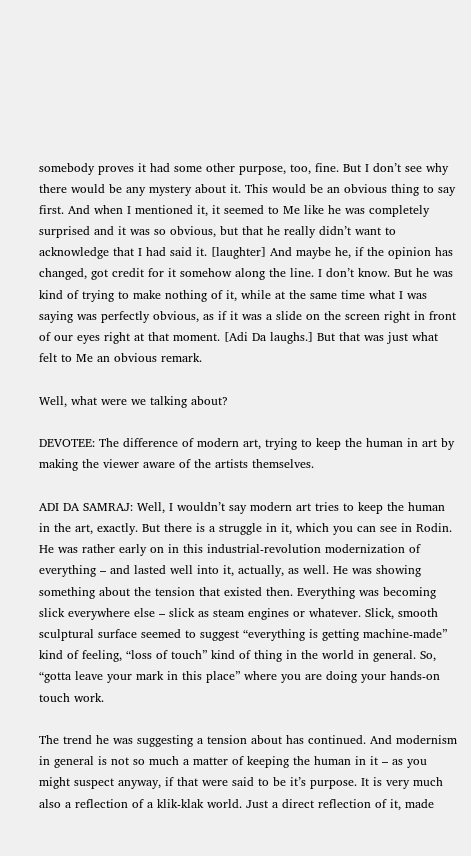somebody proves it had some other purpose, too, fine. But I don’t see why there would be any mystery about it. This would be an obvious thing to say first. And when I mentioned it, it seemed to Me like he was completely surprised and it was so obvious, but that he really didn’t want to acknowledge that I had said it. [laughter] And maybe he, if the opinion has changed, got credit for it somehow along the line. I don’t know. But he was kind of trying to make nothing of it, while at the same time what I was saying was perfectly obvious, as if it was a slide on the screen right in front of our eyes right at that moment. [Adi Da laughs.] But that was just what felt to Me an obvious remark.

Well, what were we talking about?

DEVOTEE: The difference of modern art, trying to keep the human in art by making the viewer aware of the artists themselves.

ADI DA SAMRAJ: Well, I wouldn’t say modern art tries to keep the human in the art, exactly. But there is a struggle in it, which you can see in Rodin. He was rather early on in this industrial-revolution modernization of everything – and lasted well into it, actually, as well. He was showing something about the tension that existed then. Everything was becoming slick everywhere else – slick as steam engines or whatever. Slick, smooth sculptural surface seemed to suggest “everything is getting machine-made” kind of feeling, “loss of touch” kind of thing in the world in general. So, “gotta leave your mark in this place” where you are doing your hands-on touch work.

The trend he was suggesting a tension about has continued. And modernism in general is not so much a matter of keeping the human in it – as you might suspect anyway, if that were said to be it’s purpose. It is very much also a reflection of a klik-klak world. Just a direct reflection of it, made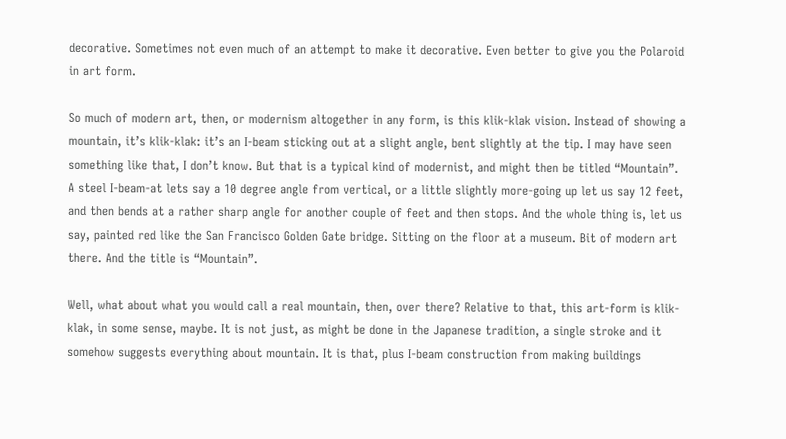decorative. Sometimes not even much of an attempt to make it decorative. Even better to give you the Polaroid in art form.

So much of modern art, then, or modernism altogether in any form, is this klik-klak vision. Instead of showing a mountain, it’s klik-klak: it’s an I-beam sticking out at a slight angle, bent slightly at the tip. I may have seen something like that, I don’t know. But that is a typical kind of modernist, and might then be titled “Mountain”. A steel I-beam-at lets say a 10 degree angle from vertical, or a little slightly more-going up let us say 12 feet, and then bends at a rather sharp angle for another couple of feet and then stops. And the whole thing is, let us say, painted red like the San Francisco Golden Gate bridge. Sitting on the floor at a museum. Bit of modern art there. And the title is “Mountain”.

Well, what about what you would call a real mountain, then, over there? Relative to that, this art-form is klik-klak, in some sense, maybe. It is not just, as might be done in the Japanese tradition, a single stroke and it somehow suggests everything about mountain. It is that, plus I-beam construction from making buildings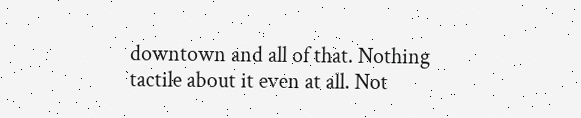downtown and all of that. Nothing tactile about it even at all. Not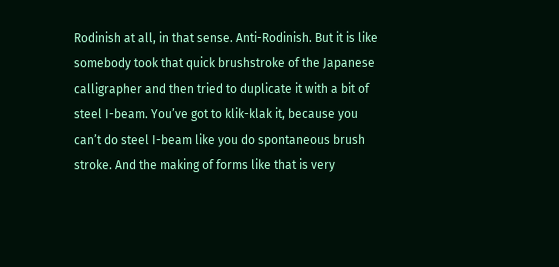Rodinish at all, in that sense. Anti-Rodinish. But it is like somebody took that quick brushstroke of the Japanese calligrapher and then tried to duplicate it with a bit of steel I-beam. You’ve got to klik-klak it, because you can’t do steel I-beam like you do spontaneous brush stroke. And the making of forms like that is very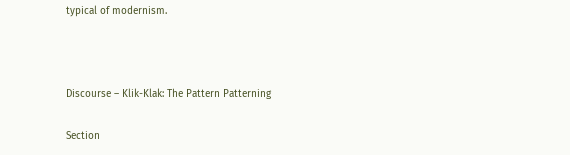typical of modernism.



Discourse – Klik-Klak: The Pattern Patterning

Section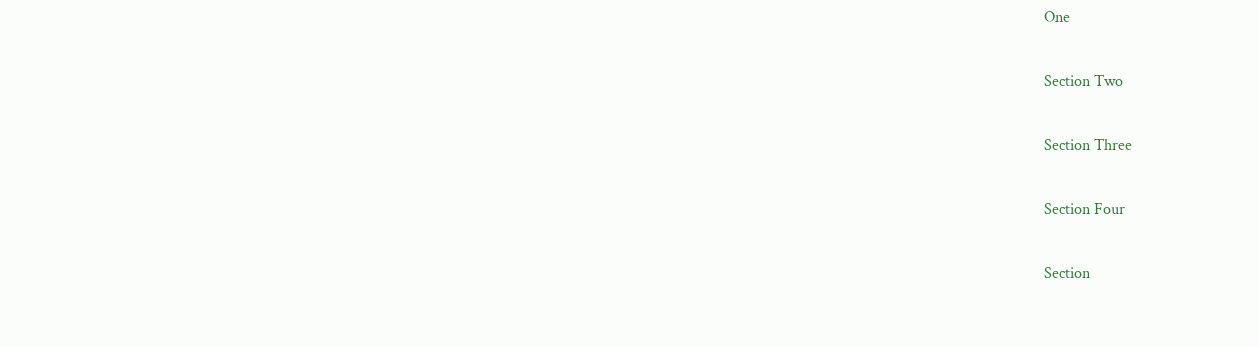One

Section Two

Section Three

Section Four

Section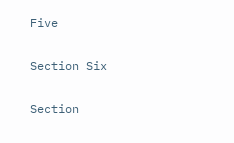Five

Section Six

Section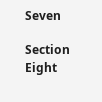Seven

Section Eight